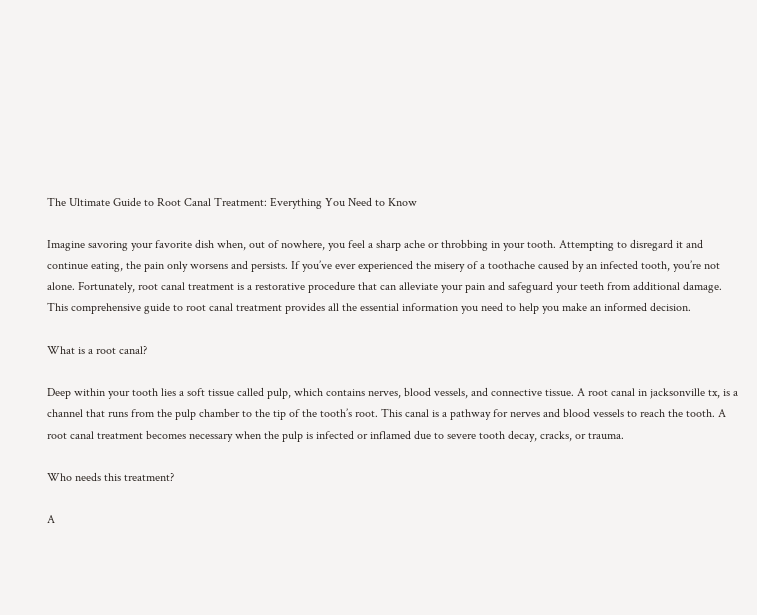The Ultimate Guide to Root Canal Treatment: Everything You Need to Know

Imagine savoring your favorite dish when, out of nowhere, you feel a sharp ache or throbbing in your tooth. Attempting to disregard it and continue eating, the pain only worsens and persists. If you’ve ever experienced the misery of a toothache caused by an infected tooth, you’re not alone. Fortunately, root canal treatment is a restorative procedure that can alleviate your pain and safeguard your teeth from additional damage. This comprehensive guide to root canal treatment provides all the essential information you need to help you make an informed decision.

What is a root canal?

Deep within your tooth lies a soft tissue called pulp, which contains nerves, blood vessels, and connective tissue. A root canal in jacksonville tx, is a channel that runs from the pulp chamber to the tip of the tooth’s root. This canal is a pathway for nerves and blood vessels to reach the tooth. A root canal treatment becomes necessary when the pulp is infected or inflamed due to severe tooth decay, cracks, or trauma.

Who needs this treatment?

A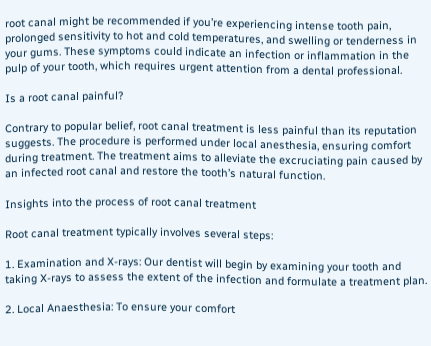root canal might be recommended if you’re experiencing intense tooth pain, prolonged sensitivity to hot and cold temperatures, and swelling or tenderness in your gums. These symptoms could indicate an infection or inflammation in the pulp of your tooth, which requires urgent attention from a dental professional.

Is a root canal painful?

Contrary to popular belief, root canal treatment is less painful than its reputation suggests. The procedure is performed under local anesthesia, ensuring comfort during treatment. The treatment aims to alleviate the excruciating pain caused by an infected root canal and restore the tooth’s natural function.

Insights into the process of root canal treatment

Root canal treatment typically involves several steps:

1. Examination and X-rays: Our dentist will begin by examining your tooth and taking X-rays to assess the extent of the infection and formulate a treatment plan.

2. Local Anaesthesia: To ensure your comfort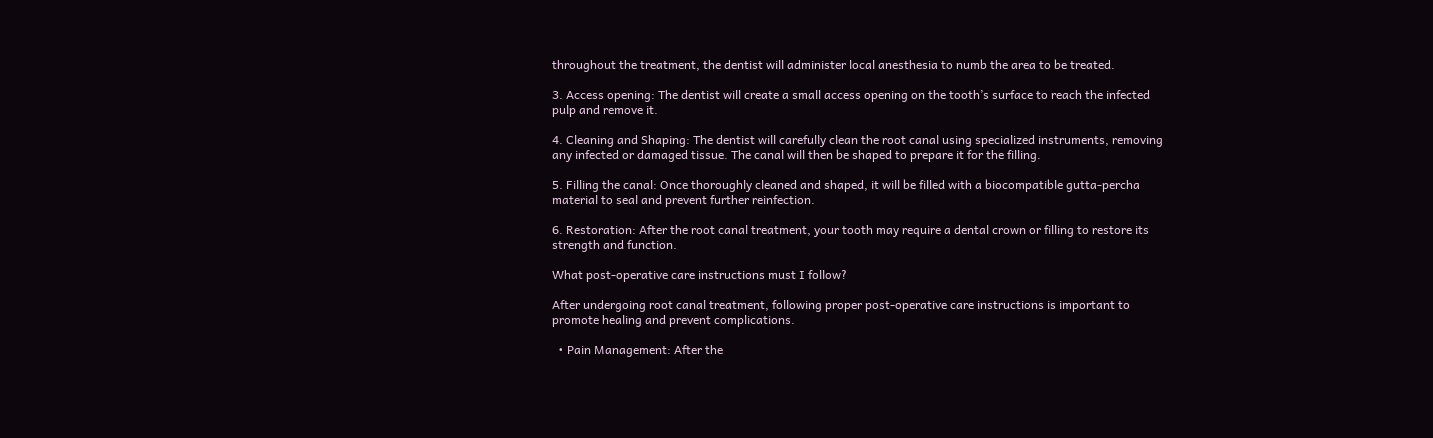throughout the treatment, the dentist will administer local anesthesia to numb the area to be treated.

3. Access opening: The dentist will create a small access opening on the tooth’s surface to reach the infected pulp and remove it.

4. Cleaning and Shaping: The dentist will carefully clean the root canal using specialized instruments, removing any infected or damaged tissue. The canal will then be shaped to prepare it for the filling.

5. Filling the canal: Once thoroughly cleaned and shaped, it will be filled with a biocompatible gutta-percha material to seal and prevent further reinfection.

6. Restoration: After the root canal treatment, your tooth may require a dental crown or filling to restore its strength and function.

What post-operative care instructions must I follow?

After undergoing root canal treatment, following proper post-operative care instructions is important to promote healing and prevent complications.

  • Pain Management: After the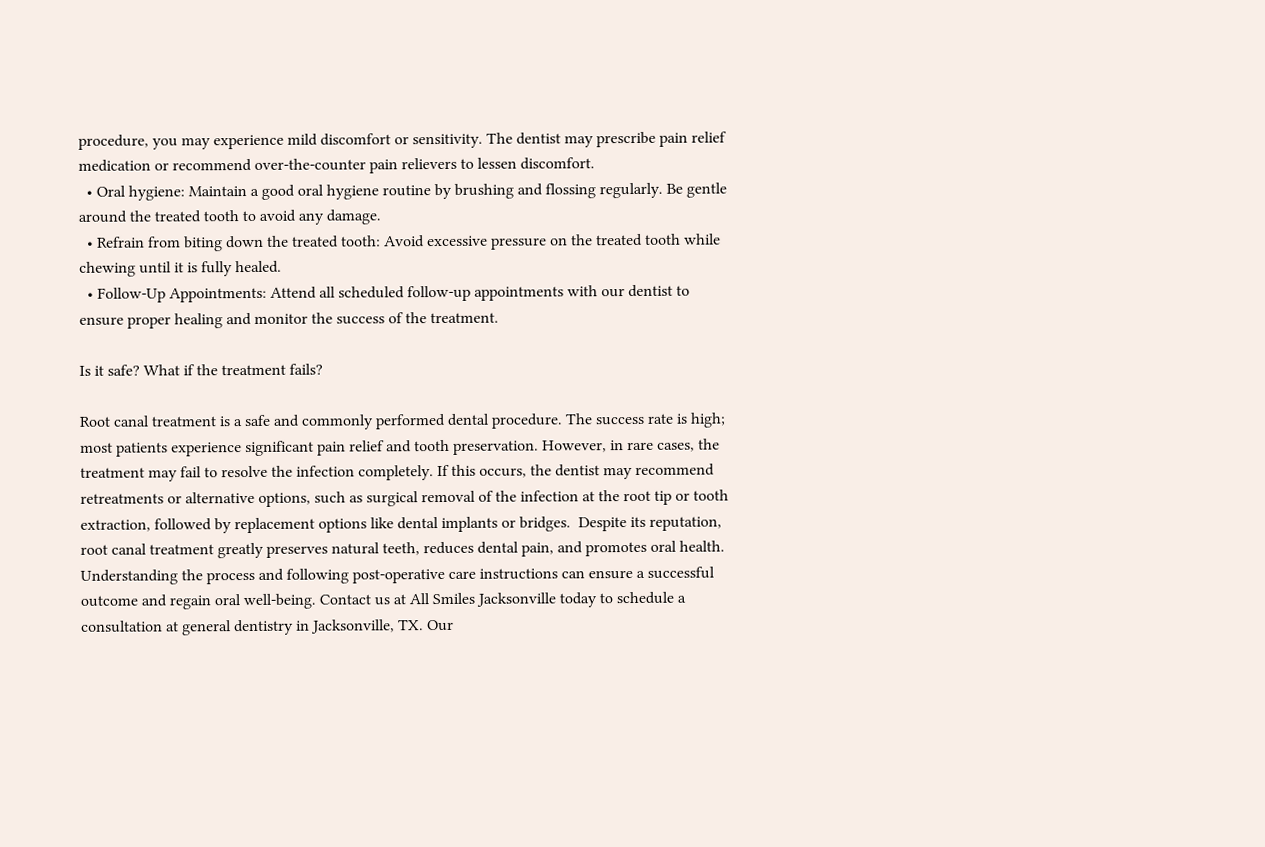procedure, you may experience mild discomfort or sensitivity. The dentist may prescribe pain relief medication or recommend over-the-counter pain relievers to lessen discomfort.
  • Oral hygiene: Maintain a good oral hygiene routine by brushing and flossing regularly. Be gentle around the treated tooth to avoid any damage.
  • Refrain from biting down the treated tooth: Avoid excessive pressure on the treated tooth while chewing until it is fully healed.
  • Follow-Up Appointments: Attend all scheduled follow-up appointments with our dentist to ensure proper healing and monitor the success of the treatment.

Is it safe? What if the treatment fails?

Root canal treatment is a safe and commonly performed dental procedure. The success rate is high; most patients experience significant pain relief and tooth preservation. However, in rare cases, the treatment may fail to resolve the infection completely. If this occurs, the dentist may recommend retreatments or alternative options, such as surgical removal of the infection at the root tip or tooth extraction, followed by replacement options like dental implants or bridges.  Despite its reputation, root canal treatment greatly preserves natural teeth, reduces dental pain, and promotes oral health. Understanding the process and following post-operative care instructions can ensure a successful outcome and regain oral well-being. Contact us at All Smiles Jacksonville today to schedule a consultation at general dentistry in Jacksonville, TX. Our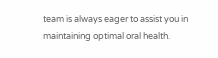team is always eager to assist you in maintaining optimal oral health.